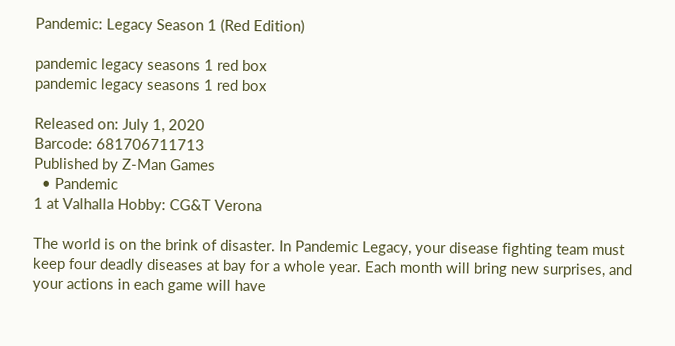Pandemic: Legacy Season 1 (Red Edition)

pandemic legacy seasons 1 red box
pandemic legacy seasons 1 red box

Released on: July 1, 2020
Barcode: 681706711713
Published by Z-Man Games
  • Pandemic
1 at Valhalla Hobby: CG&T Verona

The world is on the brink of disaster. In Pandemic Legacy, your disease fighting team must keep four deadly diseases at bay for a whole year. Each month will bring new surprises, and your actions in each game will have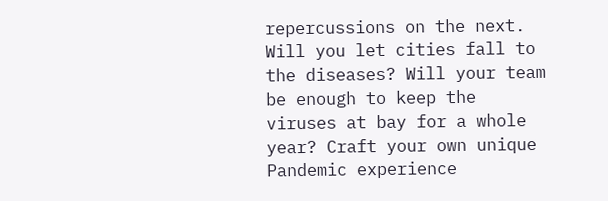repercussions on the next. Will you let cities fall to the diseases? Will your team be enough to keep the viruses at bay for a whole year? Craft your own unique Pandemic experience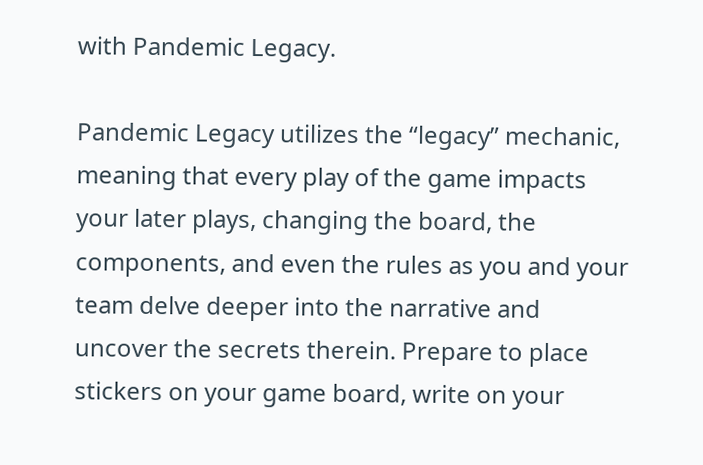with Pandemic Legacy.

Pandemic Legacy utilizes the “legacy” mechanic, meaning that every play of the game impacts your later plays, changing the board, the components, and even the rules as you and your team delve deeper into the narrative and uncover the secrets therein. Prepare to place stickers on your game board, write on your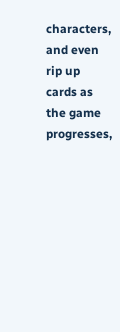characters, and even rip up cards as the game progresses,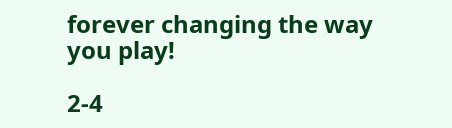forever changing the way you play!

2-4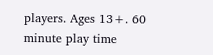players. Ages 13+. 60 minute play time